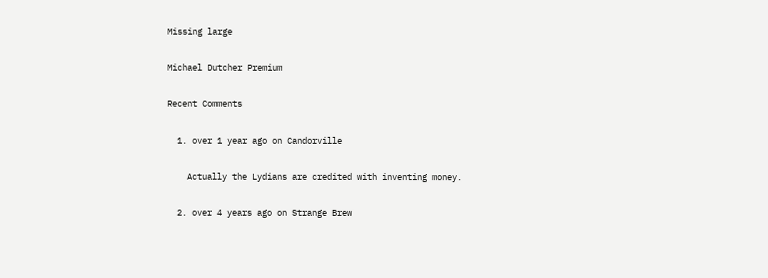Missing large

Michael Dutcher Premium

Recent Comments

  1. over 1 year ago on Candorville

    Actually the Lydians are credited with inventing money.

  2. over 4 years ago on Strange Brew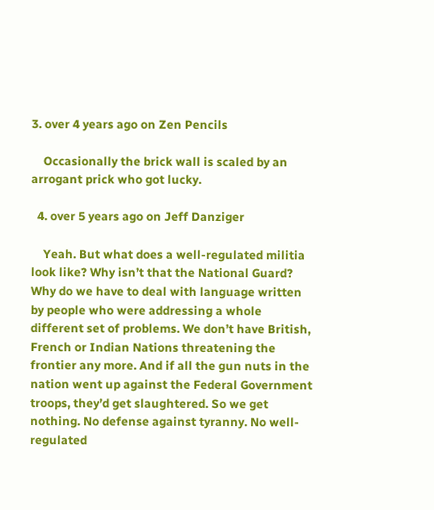3. over 4 years ago on Zen Pencils

    Occasionally the brick wall is scaled by an arrogant prick who got lucky.

  4. over 5 years ago on Jeff Danziger

    Yeah. But what does a well-regulated militia look like? Why isn’t that the National Guard? Why do we have to deal with language written by people who were addressing a whole different set of problems. We don’t have British, French or Indian Nations threatening the frontier any more. And if all the gun nuts in the nation went up against the Federal Government troops, they’d get slaughtered. So we get nothing. No defense against tyranny. No well-regulated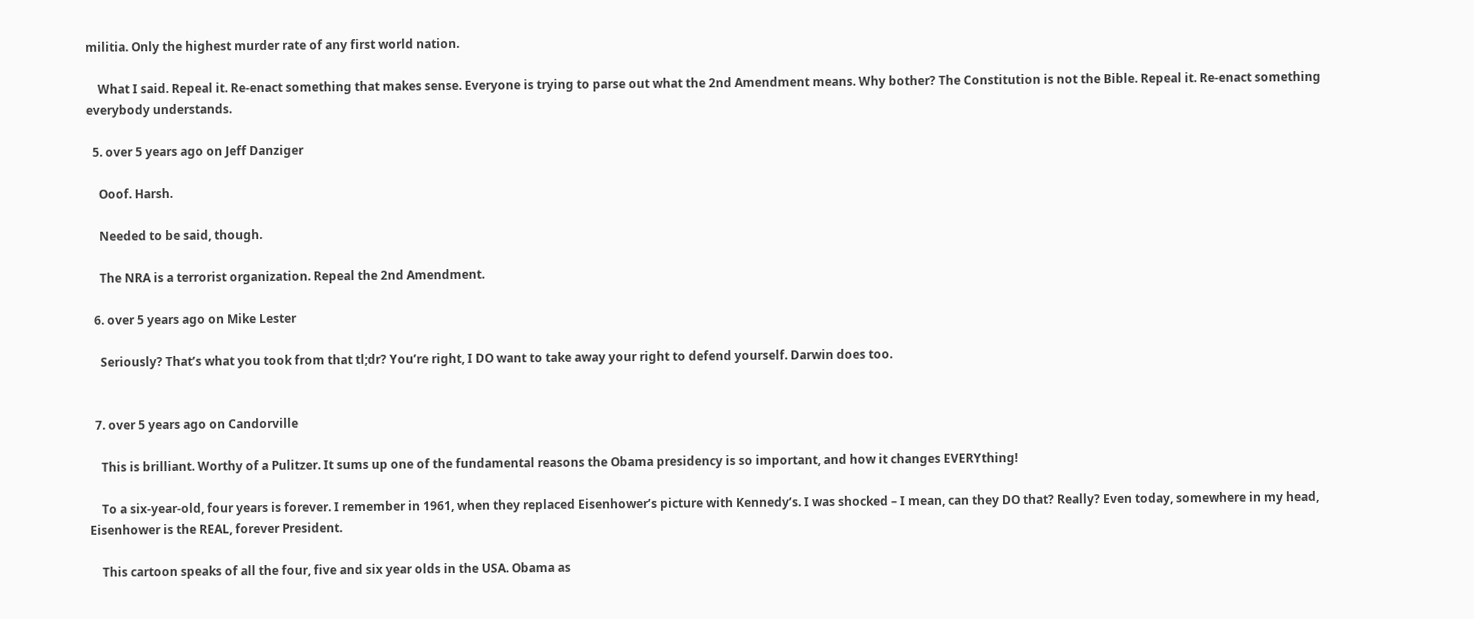militia. Only the highest murder rate of any first world nation.

    What I said. Repeal it. Re-enact something that makes sense. Everyone is trying to parse out what the 2nd Amendment means. Why bother? The Constitution is not the Bible. Repeal it. Re-enact something everybody understands.

  5. over 5 years ago on Jeff Danziger

    Ooof. Harsh.

    Needed to be said, though.

    The NRA is a terrorist organization. Repeal the 2nd Amendment.

  6. over 5 years ago on Mike Lester

    Seriously? That’s what you took from that tl;dr? You’re right, I DO want to take away your right to defend yourself. Darwin does too.


  7. over 5 years ago on Candorville

    This is brilliant. Worthy of a Pulitzer. It sums up one of the fundamental reasons the Obama presidency is so important, and how it changes EVERYthing!

    To a six-year-old, four years is forever. I remember in 1961, when they replaced Eisenhower’s picture with Kennedy’s. I was shocked – I mean, can they DO that? Really? Even today, somewhere in my head, Eisenhower is the REAL, forever President.

    This cartoon speaks of all the four, five and six year olds in the USA. Obama as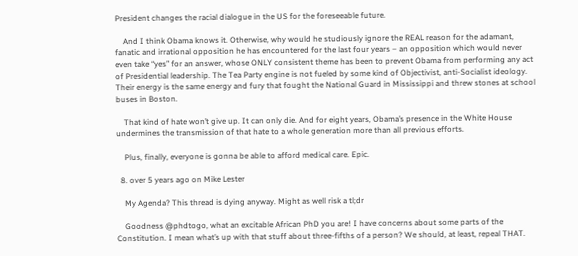President changes the racial dialogue in the US for the foreseeable future.

    And I think Obama knows it. Otherwise, why would he studiously ignore the REAL reason for the adamant, fanatic and irrational opposition he has encountered for the last four years – an opposition which would never even take “yes” for an answer, whose ONLY consistent theme has been to prevent Obama from performing any act of Presidential leadership. The Tea Party engine is not fueled by some kind of Objectivist, anti-Socialist ideology. Their energy is the same energy and fury that fought the National Guard in Mississippi and threw stones at school buses in Boston.

    That kind of hate won’t give up. It can only die. And for eight years, Obama’s presence in the White House undermines the transmission of that hate to a whole generation more than all previous efforts.

    Plus, finally, everyone is gonna be able to afford medical care. Epic.

  8. over 5 years ago on Mike Lester

    My Agenda? This thread is dying anyway. Might as well risk a tl;dr

    Goodness @phdtogo, what an excitable African PhD you are! I have concerns about some parts of the Constitution. I mean what’s up with that stuff about three-fifths of a person? We should, at least, repeal THAT.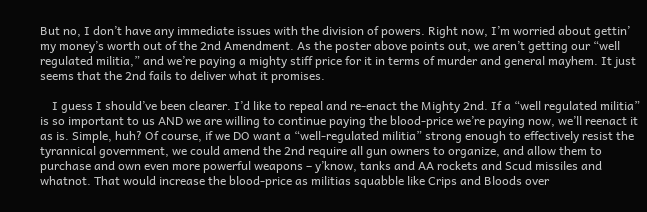But no, I don’t have any immediate issues with the division of powers. Right now, I’m worried about gettin’ my money’s worth out of the 2nd Amendment. As the poster above points out, we aren’t getting our “well regulated militia,” and we’re paying a mighty stiff price for it in terms of murder and general mayhem. It just seems that the 2nd fails to deliver what it promises.

    I guess I should’ve been clearer. I’d like to repeal and re-enact the Mighty 2nd. If a “well regulated militia” is so important to us AND we are willing to continue paying the blood-price we’re paying now, we’ll reenact it as is. Simple, huh? Of course, if we DO want a “well-regulated militia” strong enough to effectively resist the tyrannical government, we could amend the 2nd require all gun owners to organize, and allow them to purchase and own even more powerful weapons – y’know, tanks and AA rockets and Scud missiles and whatnot. That would increase the blood-price as militias squabble like Crips and Bloods over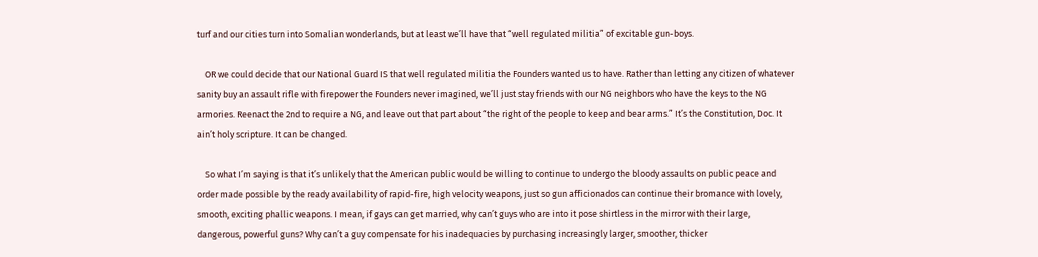turf and our cities turn into Somalian wonderlands, but at least we’ll have that “well regulated militia” of excitable gun-boys.

    OR we could decide that our National Guard IS that well regulated militia the Founders wanted us to have. Rather than letting any citizen of whatever sanity buy an assault rifle with firepower the Founders never imagined, we’ll just stay friends with our NG neighbors who have the keys to the NG armories. Reenact the 2nd to require a NG, and leave out that part about “the right of the people to keep and bear arms.” It’s the Constitution, Doc. It ain’t holy scripture. It can be changed.

    So what I’m saying is that it’s unlikely that the American public would be willing to continue to undergo the bloody assaults on public peace and order made possible by the ready availability of rapid-fire, high velocity weapons, just so gun afficionados can continue their bromance with lovely, smooth, exciting phallic weapons. I mean, if gays can get married, why can’t guys who are into it pose shirtless in the mirror with their large, dangerous, powerful guns? Why can’t a guy compensate for his inadequacies by purchasing increasingly larger, smoother, thicker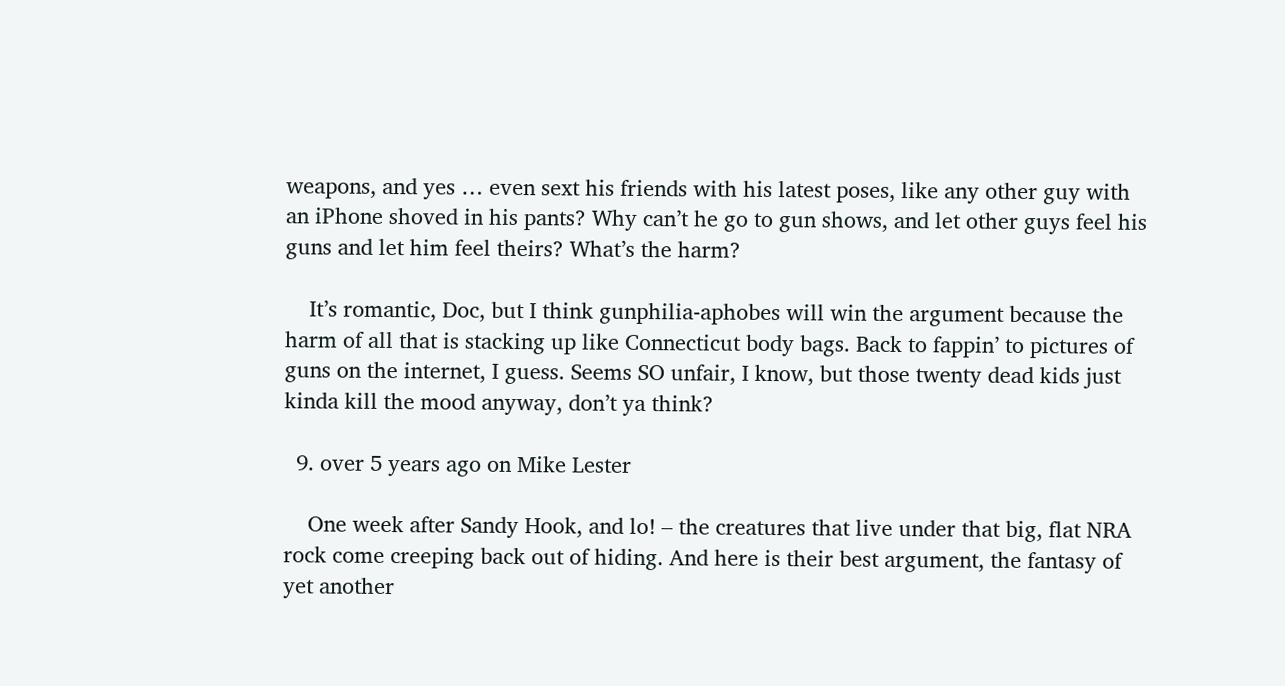weapons, and yes … even sext his friends with his latest poses, like any other guy with an iPhone shoved in his pants? Why can’t he go to gun shows, and let other guys feel his guns and let him feel theirs? What’s the harm?

    It’s romantic, Doc, but I think gunphilia-aphobes will win the argument because the harm of all that is stacking up like Connecticut body bags. Back to fappin’ to pictures of guns on the internet, I guess. Seems SO unfair, I know, but those twenty dead kids just kinda kill the mood anyway, don’t ya think?

  9. over 5 years ago on Mike Lester

    One week after Sandy Hook, and lo! – the creatures that live under that big, flat NRA rock come creeping back out of hiding. And here is their best argument, the fantasy of yet another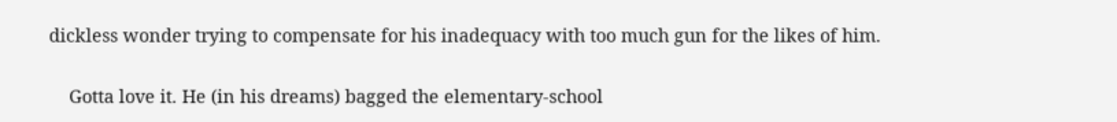dickless wonder trying to compensate for his inadequacy with too much gun for the likes of him.

    Gotta love it. He (in his dreams) bagged the elementary-school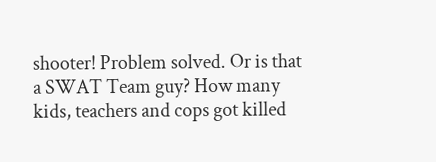shooter! Problem solved. Or is that a SWAT Team guy? How many kids, teachers and cops got killed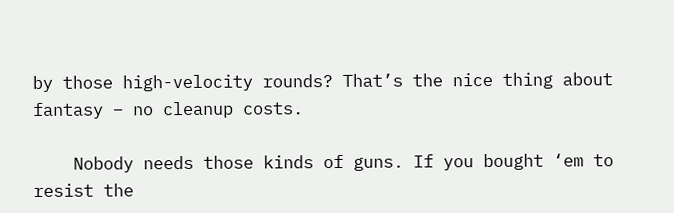by those high-velocity rounds? That’s the nice thing about fantasy – no cleanup costs.

    Nobody needs those kinds of guns. If you bought ‘em to resist the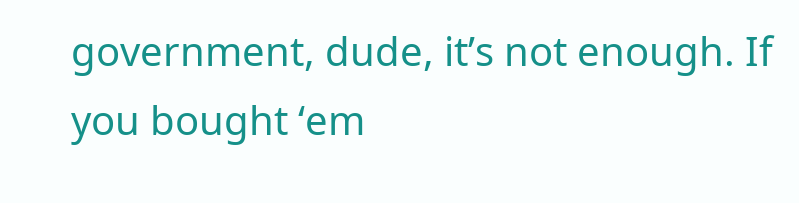government, dude, it’s not enough. If you bought ‘em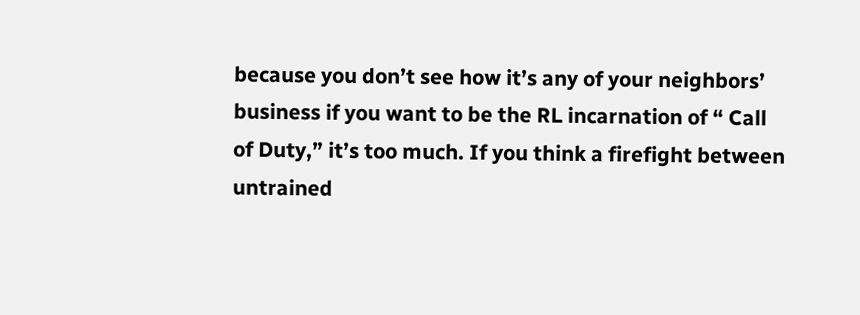because you don’t see how it’s any of your neighbors’ business if you want to be the RL incarnation of “ Call of Duty,” it’s too much. If you think a firefight between untrained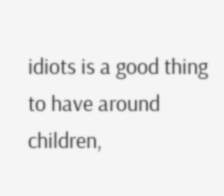idiots is a good thing to have around children,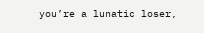you’re a lunatic loser,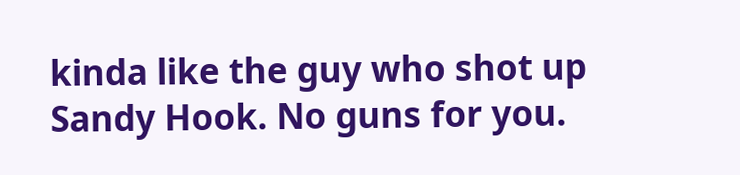kinda like the guy who shot up Sandy Hook. No guns for you.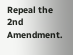Repeal the 2nd Amendment.